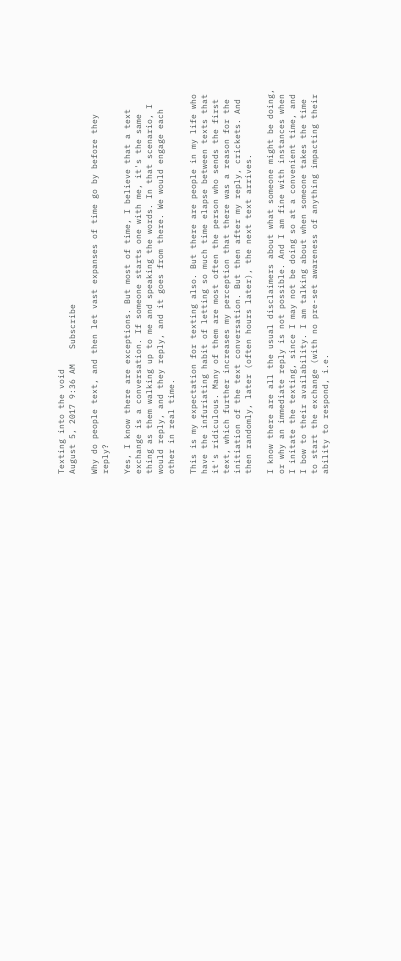Texting into the void
August 5, 2017 9:36 AM   Subscribe

Why do people text, and then let vast expanses of time go by before they reply?

Yes, I know there are exceptions. But most of time, I believe that a text exchange is a conversation. If someone starts one with me, it's the same thing as them walking up to me and speaking the words. In that scenario, I would reply, and they reply, and it goes from there. We would engage each other in real time.

This is my expectation for texting also. But there are people in my life who have the infuriating habit of letting so much time elapse between texts that it's ridiculous. Many of them are most often the person who sends the first text, which further increases my perception that there was a reason for the initiation of the text conversation. But then after my reply, crickets. And then randomly, later (often hours later), the next text arrives.

I know there are all the usual disclaimers about what someone might be doing, or why an immediate reply is not possible. And I am fine with instances when I initate the texting, since I may not be doing so at a convenient time, and I bow to their availability. I am talking about when someone takes the time to start the exchange (with no pre-set awareness of anything impacting their ability to respond, i.e.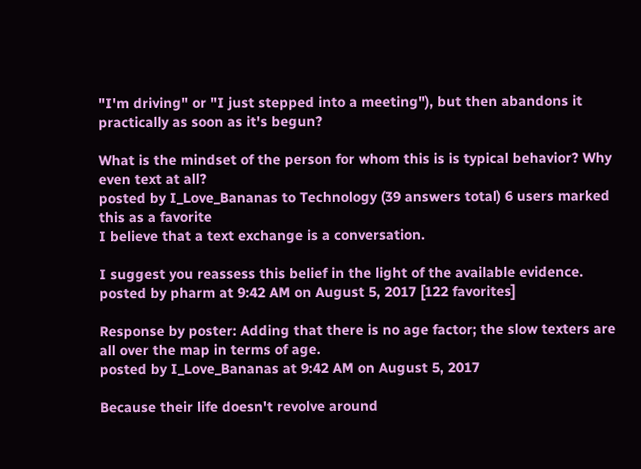"I'm driving" or "I just stepped into a meeting"), but then abandons it practically as soon as it's begun?

What is the mindset of the person for whom this is is typical behavior? Why even text at all?
posted by I_Love_Bananas to Technology (39 answers total) 6 users marked this as a favorite
I believe that a text exchange is a conversation.

I suggest you reassess this belief in the light of the available evidence.
posted by pharm at 9:42 AM on August 5, 2017 [122 favorites]

Response by poster: Adding that there is no age factor; the slow texters are all over the map in terms of age.
posted by I_Love_Bananas at 9:42 AM on August 5, 2017

Because their life doesn't revolve around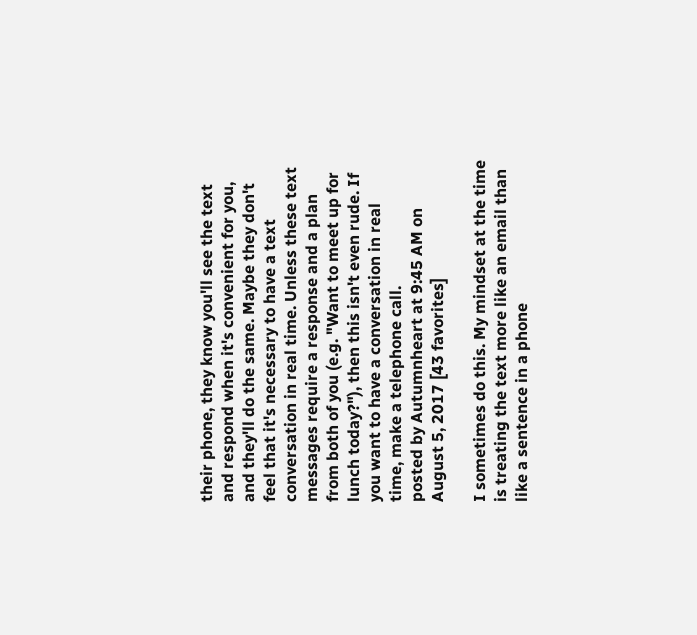their phone, they know you'll see the text and respond when it's convenient for you, and they'll do the same. Maybe they don't feel that it's necessary to have a text conversation in real time. Unless these text messages require a response and a plan from both of you (e.g. "Want to meet up for lunch today?"), then this isn't even rude. If you want to have a conversation in real time, make a telephone call.
posted by Autumnheart at 9:45 AM on August 5, 2017 [43 favorites]

I sometimes do this. My mindset at the time is treating the text more like an email than like a sentence in a phone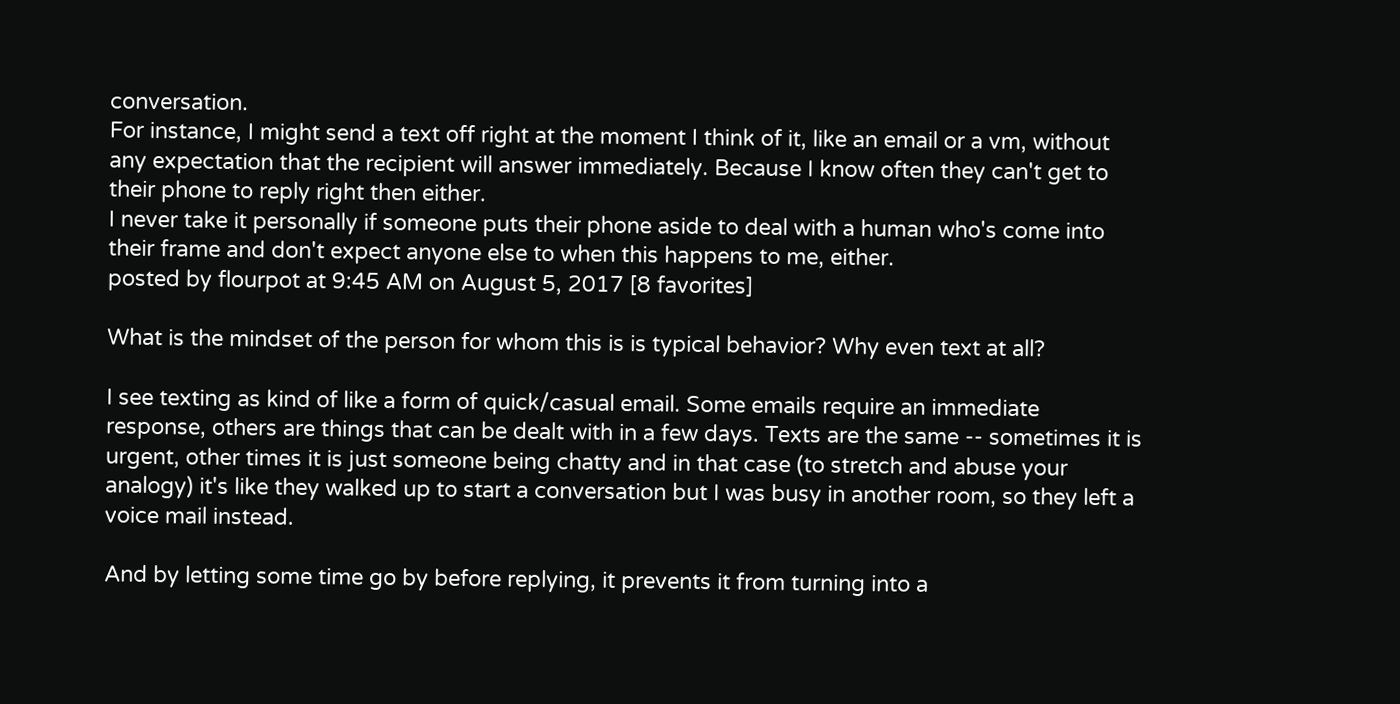conversation.
For instance, I might send a text off right at the moment I think of it, like an email or a vm, without any expectation that the recipient will answer immediately. Because I know often they can't get to their phone to reply right then either.
I never take it personally if someone puts their phone aside to deal with a human who's come into their frame and don't expect anyone else to when this happens to me, either.
posted by flourpot at 9:45 AM on August 5, 2017 [8 favorites]

What is the mindset of the person for whom this is is typical behavior? Why even text at all?

I see texting as kind of like a form of quick/casual email. Some emails require an immediate response, others are things that can be dealt with in a few days. Texts are the same -- sometimes it is urgent, other times it is just someone being chatty and in that case (to stretch and abuse your analogy) it's like they walked up to start a conversation but I was busy in another room, so they left a voice mail instead.

And by letting some time go by before replying, it prevents it from turning into a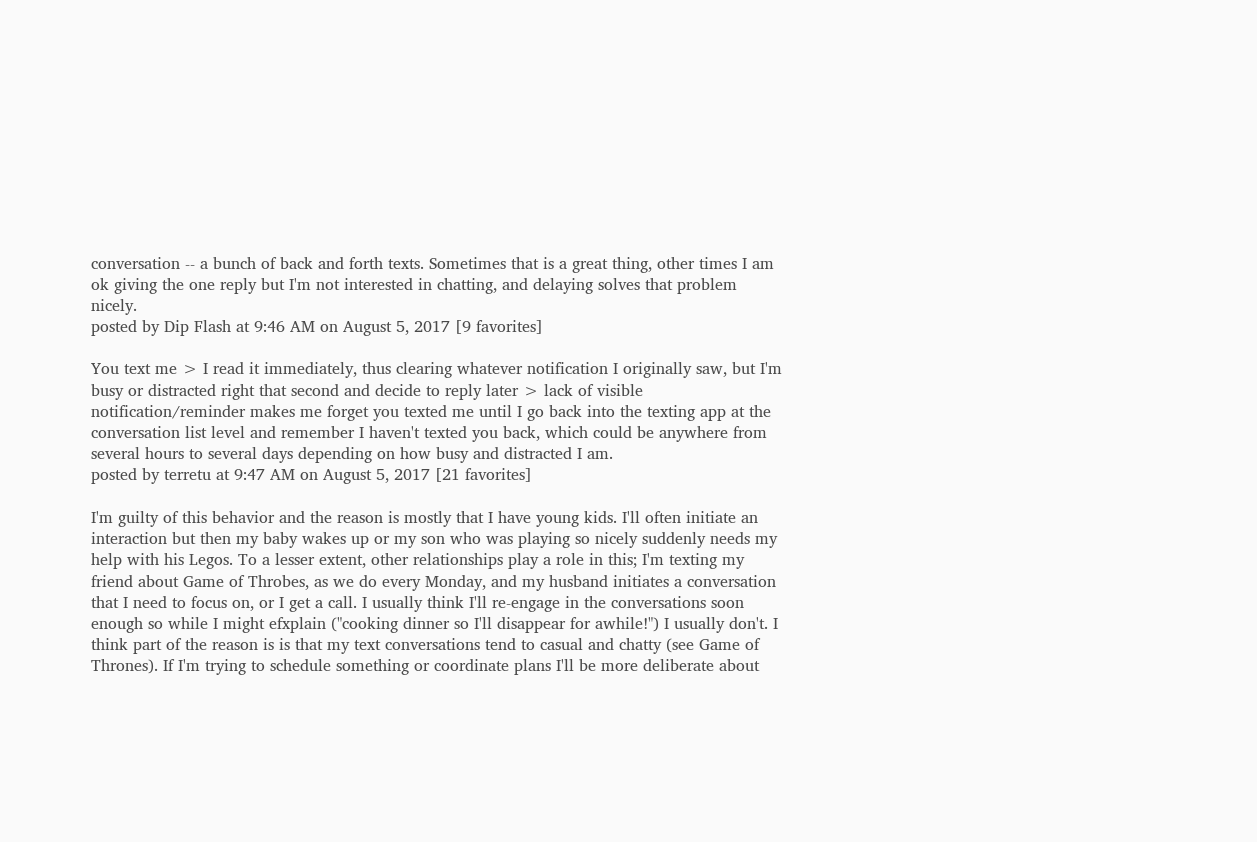conversation -- a bunch of back and forth texts. Sometimes that is a great thing, other times I am ok giving the one reply but I'm not interested in chatting, and delaying solves that problem nicely.
posted by Dip Flash at 9:46 AM on August 5, 2017 [9 favorites]

You text me > I read it immediately, thus clearing whatever notification I originally saw, but I'm busy or distracted right that second and decide to reply later > lack of visible notification/reminder makes me forget you texted me until I go back into the texting app at the conversation list level and remember I haven't texted you back, which could be anywhere from several hours to several days depending on how busy and distracted I am.
posted by terretu at 9:47 AM on August 5, 2017 [21 favorites]

I'm guilty of this behavior and the reason is mostly that I have young kids. I'll often initiate an interaction but then my baby wakes up or my son who was playing so nicely suddenly needs my help with his Legos. To a lesser extent, other relationships play a role in this; I'm texting my friend about Game of Throbes, as we do every Monday, and my husband initiates a conversation that I need to focus on, or I get a call. I usually think I'll re-engage in the conversations soon enough so while I might efxplain ("cooking dinner so I'll disappear for awhile!") I usually don't. I think part of the reason is is that my text conversations tend to casual and chatty (see Game of Thrones). If I'm trying to schedule something or coordinate plans I'll be more deliberate about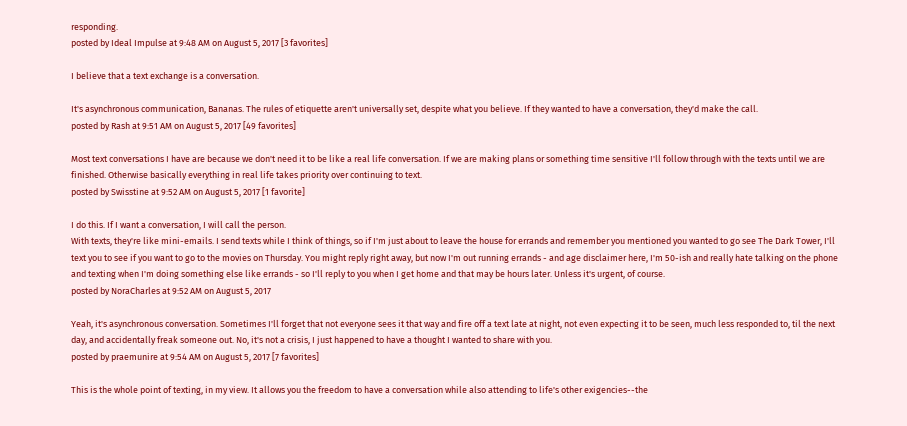responding.
posted by Ideal Impulse at 9:48 AM on August 5, 2017 [3 favorites]

I believe that a text exchange is a conversation.

It's asynchronous communication, Bananas. The rules of etiquette aren't universally set, despite what you believe. If they wanted to have a conversation, they'd make the call.
posted by Rash at 9:51 AM on August 5, 2017 [49 favorites]

Most text conversations I have are because we don't need it to be like a real life conversation. If we are making plans or something time sensitive I'll follow through with the texts until we are finished. Otherwise basically everything in real life takes priority over continuing to text.
posted by Swisstine at 9:52 AM on August 5, 2017 [1 favorite]

I do this. If I want a conversation, I will call the person.
With texts, they're like mini-emails. I send texts while I think of things, so if I'm just about to leave the house for errands and remember you mentioned you wanted to go see The Dark Tower, I'll text you to see if you want to go to the movies on Thursday. You might reply right away, but now I'm out running errands - and age disclaimer here, I'm 50-ish and really hate talking on the phone and texting when I'm doing something else like errands - so I'll reply to you when I get home and that may be hours later. Unless it's urgent, of course.
posted by NoraCharles at 9:52 AM on August 5, 2017

Yeah, it's asynchronous conversation. Sometimes I'll forget that not everyone sees it that way and fire off a text late at night, not even expecting it to be seen, much less responded to, til the next day, and accidentally freak someone out. No, it's not a crisis, I just happened to have a thought I wanted to share with you.
posted by praemunire at 9:54 AM on August 5, 2017 [7 favorites]

This is the whole point of texting, in my view. It allows you the freedom to have a conversation while also attending to life's other exigencies--the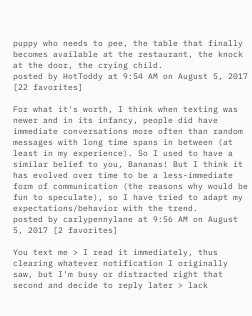puppy who needs to pee, the table that finally becomes available at the restaurant, the knock at the door, the crying child.
posted by HotToddy at 9:54 AM on August 5, 2017 [22 favorites]

For what it's worth, I think when texting was newer and in its infancy, people did have immediate conversations more often than random messages with long time spans in between (at least in my experience). So I used to have a similar belief to you, Bananas! But I think it has evolved over time to be a less-immediate form of communication (the reasons why would be fun to speculate), so I have tried to adapt my expectations/behavior with the trend.
posted by carlypennylane at 9:56 AM on August 5, 2017 [2 favorites]

You text me > I read it immediately, thus clearing whatever notification I originally saw, but I'm busy or distracted right that second and decide to reply later > lack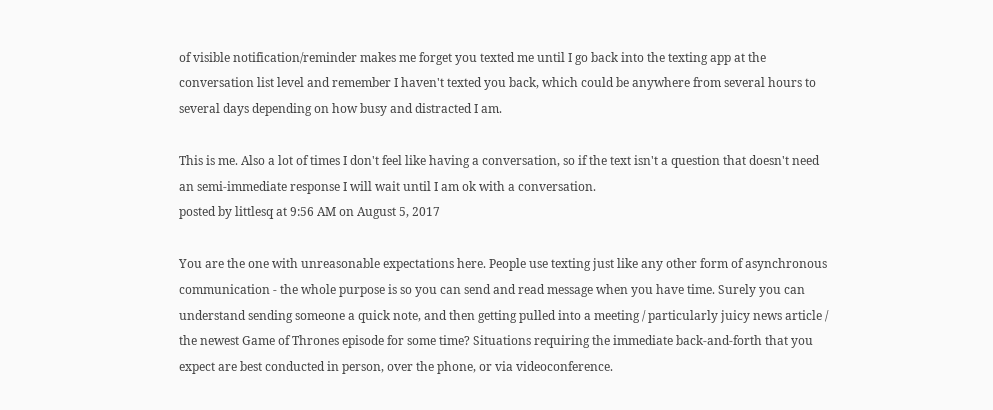of visible notification/reminder makes me forget you texted me until I go back into the texting app at the conversation list level and remember I haven't texted you back, which could be anywhere from several hours to several days depending on how busy and distracted I am.

This is me. Also a lot of times I don't feel like having a conversation, so if the text isn't a question that doesn't need an semi-immediate response I will wait until I am ok with a conversation.
posted by littlesq at 9:56 AM on August 5, 2017

You are the one with unreasonable expectations here. People use texting just like any other form of asynchronous communication - the whole purpose is so you can send and read message when you have time. Surely you can understand sending someone a quick note, and then getting pulled into a meeting / particularly juicy news article / the newest Game of Thrones episode for some time? Situations requiring the immediate back-and-forth that you expect are best conducted in person, over the phone, or via videoconference.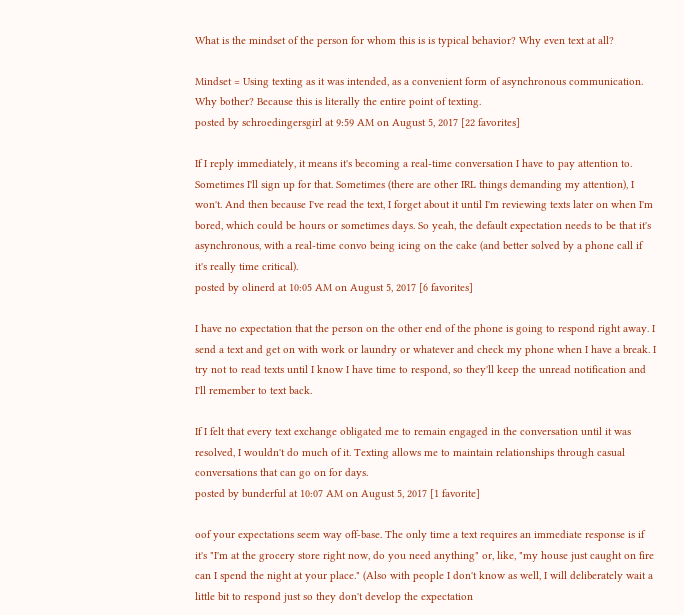What is the mindset of the person for whom this is is typical behavior? Why even text at all?

Mindset = Using texting as it was intended, as a convenient form of asynchronous communication.
Why bother? Because this is literally the entire point of texting.
posted by schroedingersgirl at 9:59 AM on August 5, 2017 [22 favorites]

If I reply immediately, it means it's becoming a real-time conversation I have to pay attention to. Sometimes I'll sign up for that. Sometimes (there are other IRL things demanding my attention), I won't. And then because I've read the text, I forget about it until I'm reviewing texts later on when I'm bored, which could be hours or sometimes days. So yeah, the default expectation needs to be that it's asynchronous, with a real-time convo being icing on the cake (and better solved by a phone call if it's really time critical).
posted by olinerd at 10:05 AM on August 5, 2017 [6 favorites]

I have no expectation that the person on the other end of the phone is going to respond right away. I send a text and get on with work or laundry or whatever and check my phone when I have a break. I try not to read texts until I know I have time to respond, so they'll keep the unread notification and I'll remember to text back.

If I felt that every text exchange obligated me to remain engaged in the conversation until it was resolved, I wouldn't do much of it. Texting allows me to maintain relationships through casual conversations that can go on for days.
posted by bunderful at 10:07 AM on August 5, 2017 [1 favorite]

oof your expectations seem way off-base. The only time a text requires an immediate response is if it's "I'm at the grocery store right now, do you need anything" or, like, "my house just caught on fire can I spend the night at your place." (Also with people I don't know as well, I will deliberately wait a little bit to respond just so they don't develop the expectation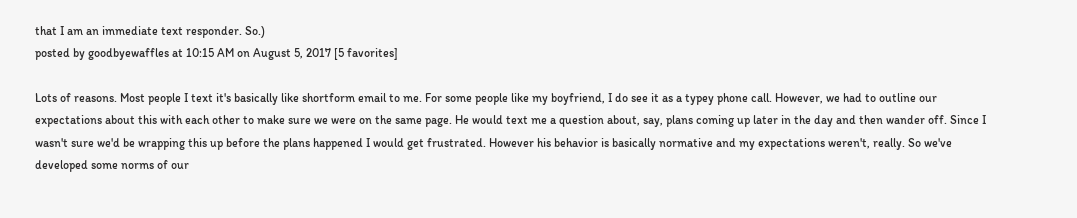that I am an immediate text responder. So.)
posted by goodbyewaffles at 10:15 AM on August 5, 2017 [5 favorites]

Lots of reasons. Most people I text it's basically like shortform email to me. For some people like my boyfriend, I do see it as a typey phone call. However, we had to outline our expectations about this with each other to make sure we were on the same page. He would text me a question about, say, plans coming up later in the day and then wander off. Since I wasn't sure we'd be wrapping this up before the plans happened I would get frustrated. However his behavior is basically normative and my expectations weren't, really. So we've developed some norms of our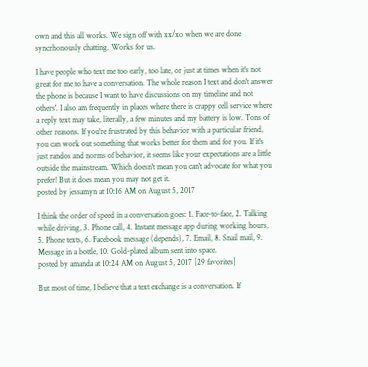own and this all works. We sign off with xx/xo when we are done syncrhonously chatting. Works for us.

I have people who text me too early, too late, or just at times when it's not great for me to have a conversation. The whole reason I text and don't answer the phone is because I want to have discussions on my timeline and not others'. I also am frequently in places where there is crappy cell service where a reply text may take, literally, a few minutes and my battery is low. Tons of other reasons. If you're frustrated by this behavior with a particular friend, you can work out something that works better for them and for you. If it's just randos and norms of behavior, it seems like your expectations are a little outside the mainstream. Which doesn't mean you can't advocate for what you prefer! But it does mean you may not get it.
posted by jessamyn at 10:16 AM on August 5, 2017

I think the order of speed in a conversation goes: 1. Face-to-face, 2. Talking while driving, 3. Phone call, 4. Instant message app during working hours, 5. Phone texts, 6. Facebook message (depends), 7. Email, 8. Snail mail, 9. Message in a bottle, 10. Gold-plated album sent into space.
posted by amanda at 10:24 AM on August 5, 2017 [29 favorites]

But most of time, I believe that a text exchange is a conversation. If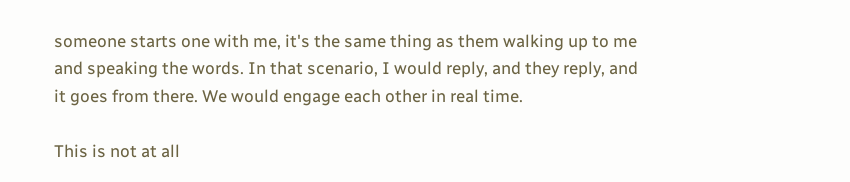someone starts one with me, it's the same thing as them walking up to me and speaking the words. In that scenario, I would reply, and they reply, and it goes from there. We would engage each other in real time.

This is not at all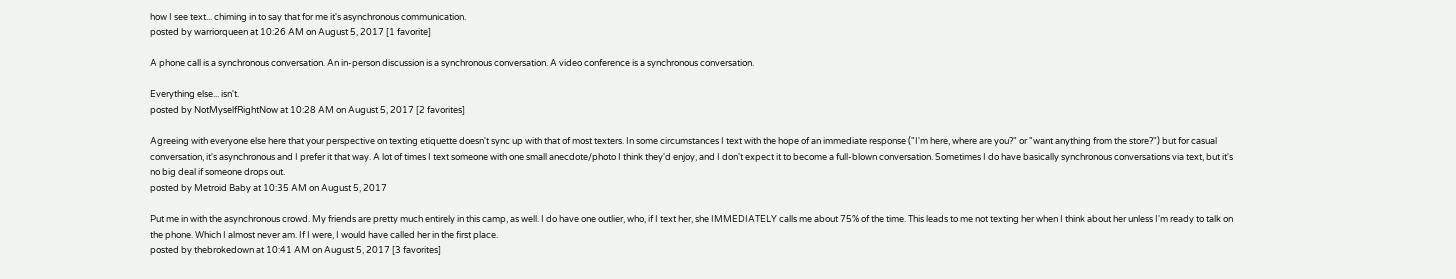how I see text... chiming in to say that for me it's asynchronous communication.
posted by warriorqueen at 10:26 AM on August 5, 2017 [1 favorite]

A phone call is a synchronous conversation. An in-person discussion is a synchronous conversation. A video conference is a synchronous conversation.

Everything else... isn't.
posted by NotMyselfRightNow at 10:28 AM on August 5, 2017 [2 favorites]

Agreeing with everyone else here that your perspective on texting etiquette doesn't sync up with that of most texters. In some circumstances I text with the hope of an immediate response ("I'm here, where are you?" or "want anything from the store?") but for casual conversation, it's asynchronous and I prefer it that way. A lot of times I text someone with one small anecdote/photo I think they'd enjoy, and I don't expect it to become a full-blown conversation. Sometimes I do have basically synchronous conversations via text, but it's no big deal if someone drops out.
posted by Metroid Baby at 10:35 AM on August 5, 2017

Put me in with the asynchronous crowd. My friends are pretty much entirely in this camp, as well. I do have one outlier, who, if I text her, she IMMEDIATELY calls me about 75% of the time. This leads to me not texting her when I think about her unless I'm ready to talk on the phone. Which I almost never am. If I were, I would have called her in the first place.
posted by thebrokedown at 10:41 AM on August 5, 2017 [3 favorites]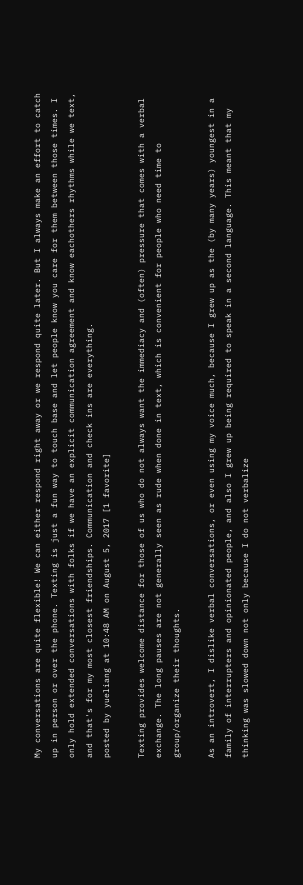My conversations are quite flexible! We can either respond right away or we respond quite later. But I always make an effort to catch up in person or over the phone. Texting is just a fun way to touch base and let people know you care for them between those times. I only hold extended conversations with folks if we have an explicit communication agreement and know eachothers rhythms while we text, and that's for my most closest friendships. Communication and check ins are everything.
posted by yueliang at 10:48 AM on August 5, 2017 [1 favorite]

Texting provides welcome distance for those of us who do not always want the immediacy and (often) pressure that comes with a verbal exchange. The long pauses are not generally seen as rude when done in text, which is convenient for people who need time to group/organize their thoughts.

As an introvert, I dislike verbal conversations, or even using my voice much, because I grew up as the (by many years) youngest in a family of interrupters and opinionated people, and also I grew up being required to speak in a second language. This meant that my thinking was slowed down not only because I do not verbalize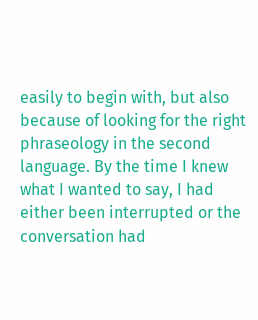easily to begin with, but also because of looking for the right phraseology in the second language. By the time I knew what I wanted to say, I had either been interrupted or the conversation had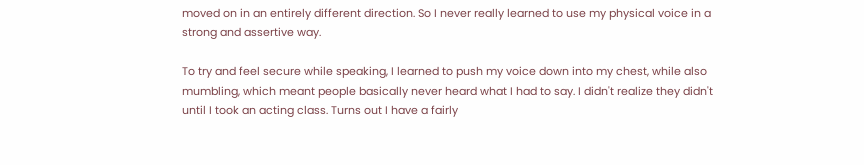moved on in an entirely different direction. So I never really learned to use my physical voice in a strong and assertive way.

To try and feel secure while speaking, I learned to push my voice down into my chest, while also mumbling, which meant people basically never heard what I had to say. I didn't realize they didn't until I took an acting class. Turns out I have a fairly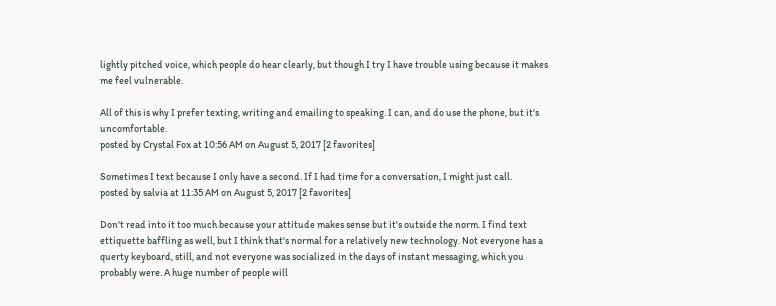lightly pitched voice, which people do hear clearly, but though I try I have trouble using because it makes me feel vulnerable.

All of this is why I prefer texting, writing and emailing to speaking. I can, and do use the phone, but it's uncomfortable.
posted by Crystal Fox at 10:56 AM on August 5, 2017 [2 favorites]

Sometimes I text because I only have a second. If I had time for a conversation, I might just call.
posted by salvia at 11:35 AM on August 5, 2017 [2 favorites]

Don't read into it too much because your attitude makes sense but it's outside the norm. I find text ettiquette baffling as well, but I think that's normal for a relatively new technology. Not everyone has a querty keyboard, still, and not everyone was socialized in the days of instant messaging, which you probably were. A huge number of people will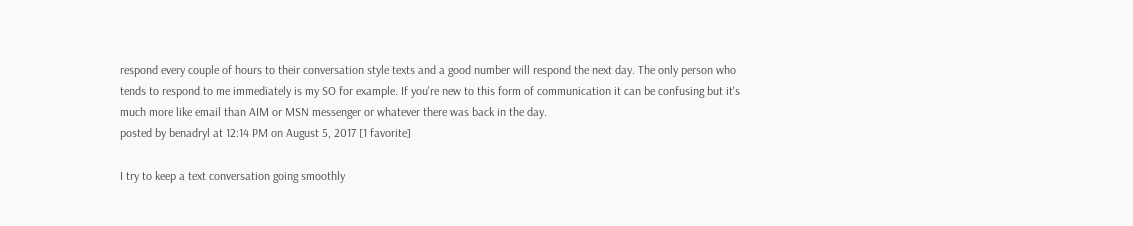respond every couple of hours to their conversation style texts and a good number will respond the next day. The only person who tends to respond to me immediately is my SO for example. If you're new to this form of communication it can be confusing but it's much more like email than AIM or MSN messenger or whatever there was back in the day.
posted by benadryl at 12:14 PM on August 5, 2017 [1 favorite]

I try to keep a text conversation going smoothly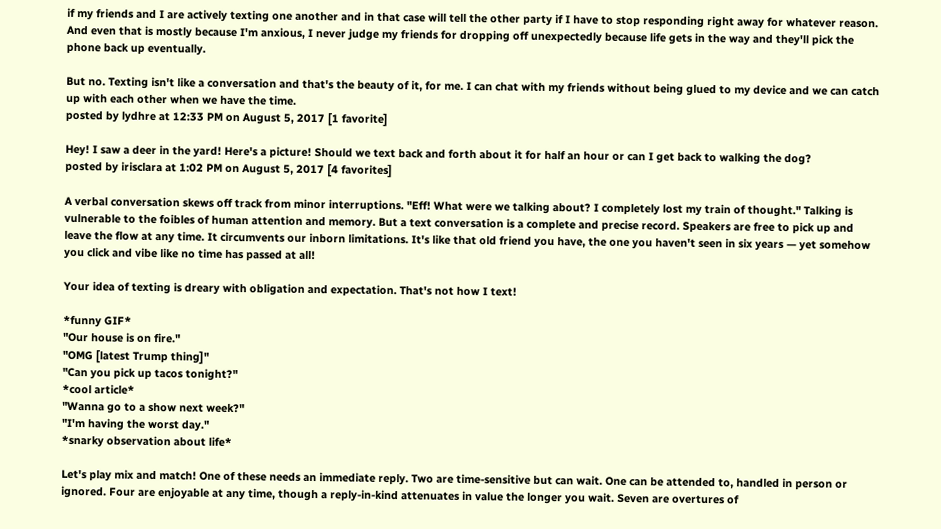if my friends and I are actively texting one another and in that case will tell the other party if I have to stop responding right away for whatever reason. And even that is mostly because I'm anxious, I never judge my friends for dropping off unexpectedly because life gets in the way and they'll pick the phone back up eventually.

But no. Texting isn't like a conversation and that's the beauty of it, for me. I can chat with my friends without being glued to my device and we can catch up with each other when we have the time.
posted by lydhre at 12:33 PM on August 5, 2017 [1 favorite]

Hey! I saw a deer in the yard! Here's a picture! Should we text back and forth about it for half an hour or can I get back to walking the dog?
posted by irisclara at 1:02 PM on August 5, 2017 [4 favorites]

A verbal conversation skews off track from minor interruptions. "Eff! What were we talking about? I completely lost my train of thought." Talking is vulnerable to the foibles of human attention and memory. But a text conversation is a complete and precise record. Speakers are free to pick up and leave the flow at any time. It circumvents our inborn limitations. It's like that old friend you have, the one you haven't seen in six years — yet somehow you click and vibe like no time has passed at all!

Your idea of texting is dreary with obligation and expectation. That's not how I text!

*funny GIF*
"Our house is on fire."
"OMG [latest Trump thing]"
"Can you pick up tacos tonight?"
*cool article*
"Wanna go to a show next week?"
"I'm having the worst day."
*snarky observation about life*

Let's play mix and match! One of these needs an immediate reply. Two are time-sensitive but can wait. One can be attended to, handled in person or ignored. Four are enjoyable at any time, though a reply-in-kind attenuates in value the longer you wait. Seven are overtures of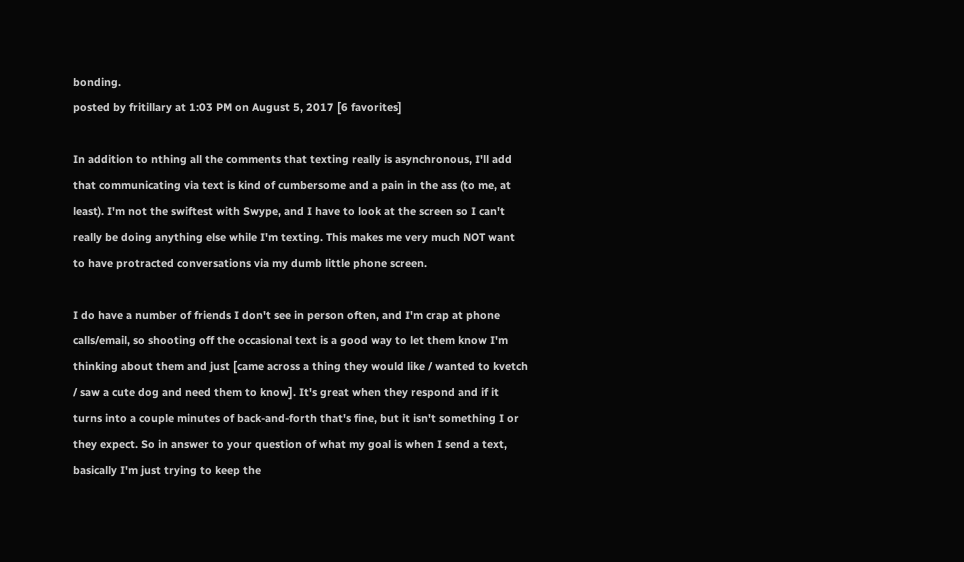bonding.
posted by fritillary at 1:03 PM on August 5, 2017 [6 favorites]

In addition to nthing all the comments that texting really is asynchronous, I'll add that communicating via text is kind of cumbersome and a pain in the ass (to me, at least). I'm not the swiftest with Swype, and I have to look at the screen so I can't really be doing anything else while I'm texting. This makes me very much NOT want to have protracted conversations via my dumb little phone screen.

I do have a number of friends I don't see in person often, and I'm crap at phone calls/email, so shooting off the occasional text is a good way to let them know I'm thinking about them and just [came across a thing they would like / wanted to kvetch / saw a cute dog and need them to know]. It's great when they respond and if it turns into a couple minutes of back-and-forth that's fine, but it isn't something I or they expect. So in answer to your question of what my goal is when I send a text, basically I'm just trying to keep the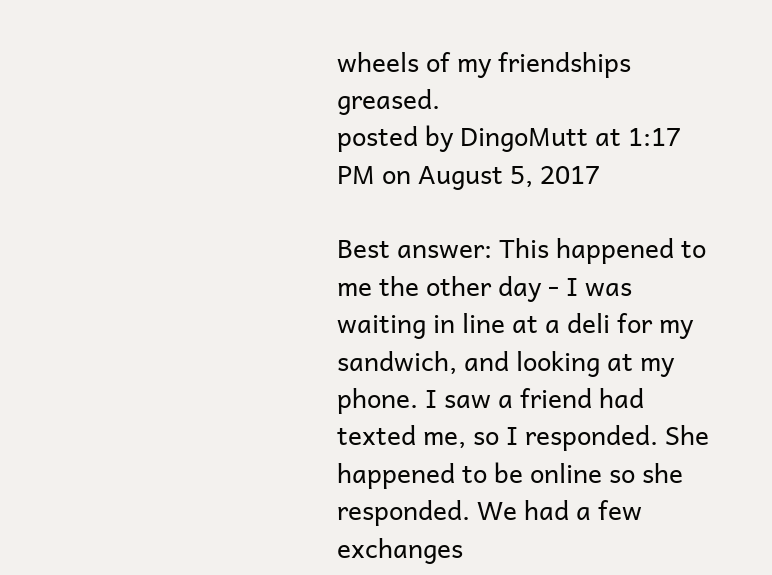wheels of my friendships greased.
posted by DingoMutt at 1:17 PM on August 5, 2017

Best answer: This happened to me the other day - I was waiting in line at a deli for my sandwich, and looking at my phone. I saw a friend had texted me, so I responded. She happened to be online so she responded. We had a few exchanges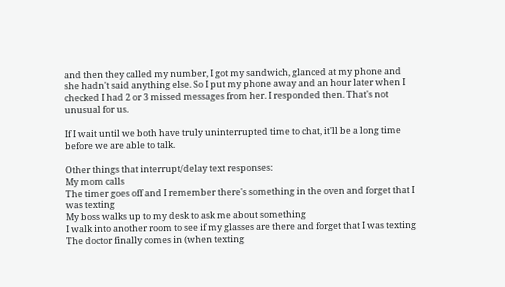and then they called my number, I got my sandwich, glanced at my phone and she hadn't said anything else. So I put my phone away and an hour later when I checked I had 2 or 3 missed messages from her. I responded then. That's not unusual for us.

If I wait until we both have truly uninterrupted time to chat, it'll be a long time before we are able to talk.

Other things that interrupt/delay text responses:
My mom calls
The timer goes off and I remember there's something in the oven and forget that I was texting
My boss walks up to my desk to ask me about something
I walk into another room to see if my glasses are there and forget that I was texting
The doctor finally comes in (when texting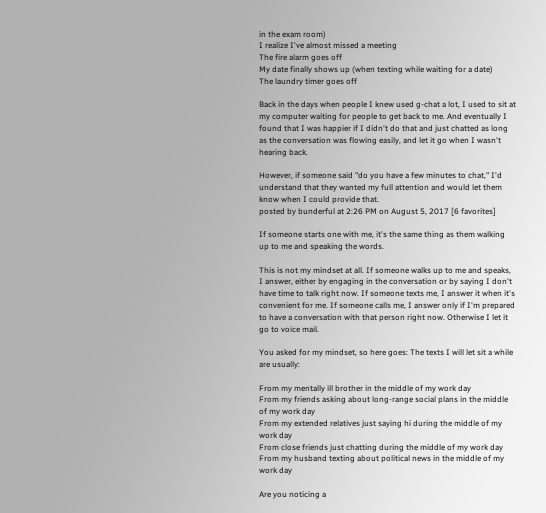in the exam room)
I realize I've almost missed a meeting
The fire alarm goes off
My date finally shows up (when texting while waiting for a date)
The laundry timer goes off

Back in the days when people I knew used g-chat a lot, I used to sit at my computer waiting for people to get back to me. And eventually I found that I was happier if I didn't do that and just chatted as long as the conversation was flowing easily, and let it go when I wasn't hearing back.

However, if someone said "do you have a few minutes to chat," I'd understand that they wanted my full attention and would let them know when I could provide that.
posted by bunderful at 2:26 PM on August 5, 2017 [6 favorites]

If someone starts one with me, it's the same thing as them walking up to me and speaking the words.

This is not my mindset at all. If someone walks up to me and speaks, I answer, either by engaging in the conversation or by saying I don't have time to talk right now. If someone texts me, I answer it when it's convenient for me. If someone calls me, I answer only if I'm prepared to have a conversation with that person right now. Otherwise I let it go to voice mail.

You asked for my mindset, so here goes: The texts I will let sit a while are usually:

From my mentally ill brother in the middle of my work day
From my friends asking about long-range social plans in the middle of my work day
From my extended relatives just saying hi during the middle of my work day
From close friends just chatting during the middle of my work day
From my husband texting about political news in the middle of my work day

Are you noticing a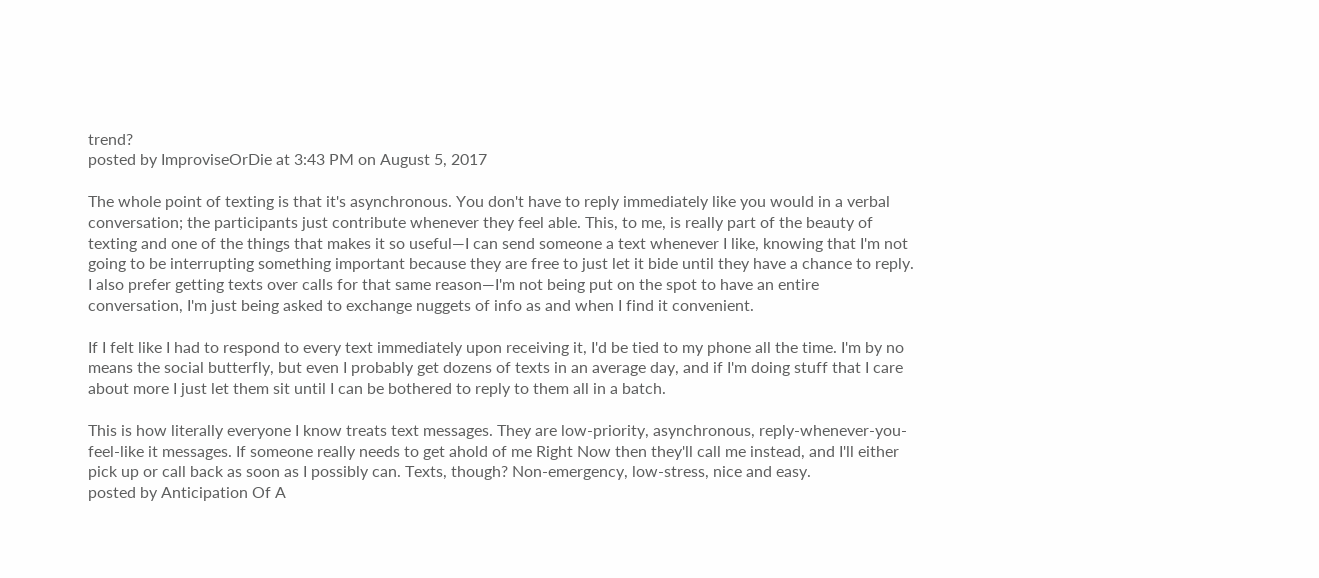trend?
posted by ImproviseOrDie at 3:43 PM on August 5, 2017

The whole point of texting is that it's asynchronous. You don't have to reply immediately like you would in a verbal conversation; the participants just contribute whenever they feel able. This, to me, is really part of the beauty of texting and one of the things that makes it so useful—I can send someone a text whenever I like, knowing that I'm not going to be interrupting something important because they are free to just let it bide until they have a chance to reply. I also prefer getting texts over calls for that same reason—I'm not being put on the spot to have an entire conversation, I'm just being asked to exchange nuggets of info as and when I find it convenient.

If I felt like I had to respond to every text immediately upon receiving it, I'd be tied to my phone all the time. I'm by no means the social butterfly, but even I probably get dozens of texts in an average day, and if I'm doing stuff that I care about more I just let them sit until I can be bothered to reply to them all in a batch.

This is how literally everyone I know treats text messages. They are low-priority, asynchronous, reply-whenever-you-feel-like it messages. If someone really needs to get ahold of me Right Now then they'll call me instead, and I'll either pick up or call back as soon as I possibly can. Texts, though? Non-emergency, low-stress, nice and easy.
posted by Anticipation Of A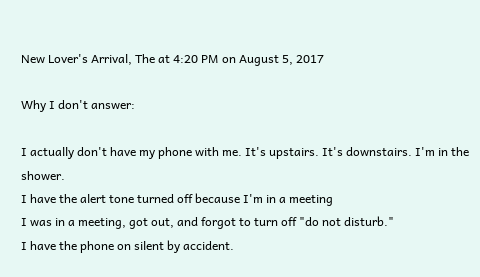New Lover's Arrival, The at 4:20 PM on August 5, 2017

Why I don't answer:

I actually don't have my phone with me. It's upstairs. It's downstairs. I'm in the shower.
I have the alert tone turned off because I'm in a meeting
I was in a meeting, got out, and forgot to turn off "do not disturb."
I have the phone on silent by accident.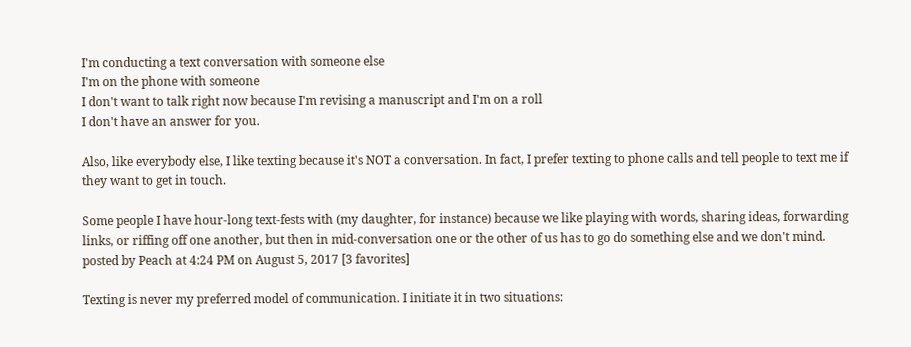I'm conducting a text conversation with someone else
I'm on the phone with someone
I don't want to talk right now because I'm revising a manuscript and I'm on a roll
I don't have an answer for you.

Also, like everybody else, I like texting because it's NOT a conversation. In fact, I prefer texting to phone calls and tell people to text me if they want to get in touch.

Some people I have hour-long text-fests with (my daughter, for instance) because we like playing with words, sharing ideas, forwarding links, or riffing off one another, but then in mid-conversation one or the other of us has to go do something else and we don't mind.
posted by Peach at 4:24 PM on August 5, 2017 [3 favorites]

Texting is never my preferred model of communication. I initiate it in two situations: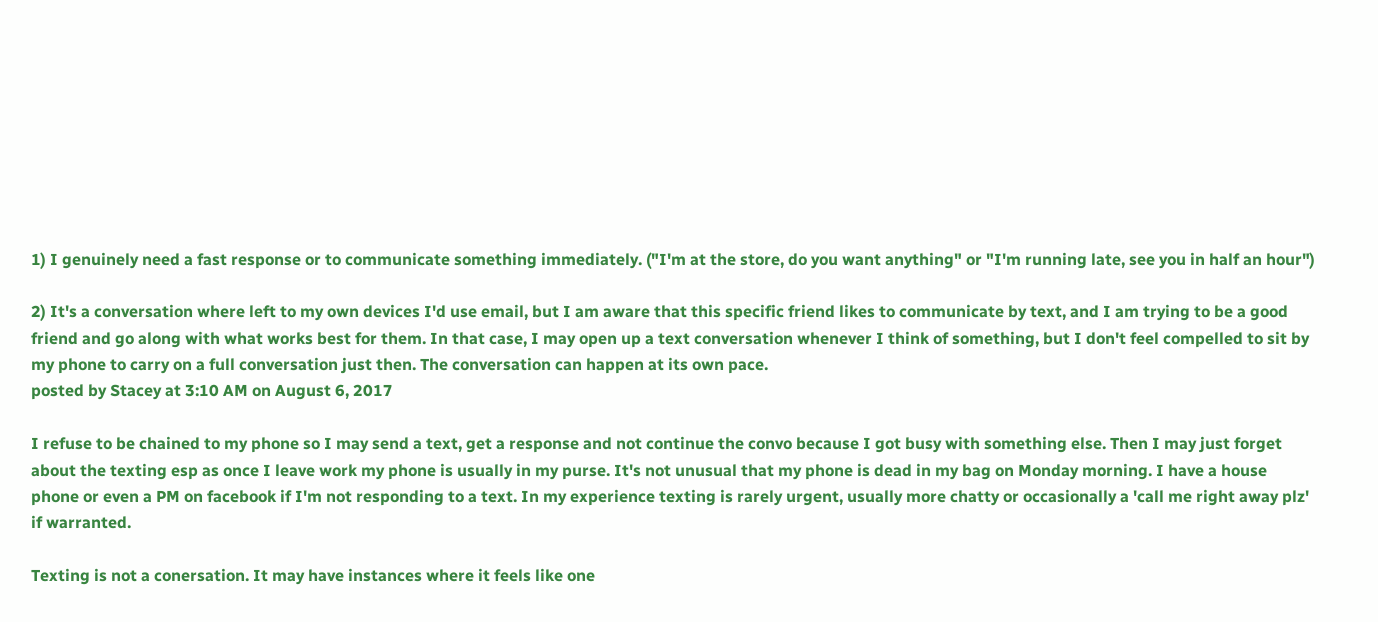1) I genuinely need a fast response or to communicate something immediately. ("I'm at the store, do you want anything" or "I'm running late, see you in half an hour")

2) It's a conversation where left to my own devices I'd use email, but I am aware that this specific friend likes to communicate by text, and I am trying to be a good friend and go along with what works best for them. In that case, I may open up a text conversation whenever I think of something, but I don't feel compelled to sit by my phone to carry on a full conversation just then. The conversation can happen at its own pace.
posted by Stacey at 3:10 AM on August 6, 2017

I refuse to be chained to my phone so I may send a text, get a response and not continue the convo because I got busy with something else. Then I may just forget about the texting esp as once I leave work my phone is usually in my purse. It's not unusual that my phone is dead in my bag on Monday morning. I have a house phone or even a PM on facebook if I'm not responding to a text. In my experience texting is rarely urgent, usually more chatty or occasionally a 'call me right away plz' if warranted.

Texting is not a conersation. It may have instances where it feels like one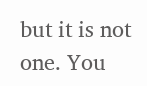but it is not one. You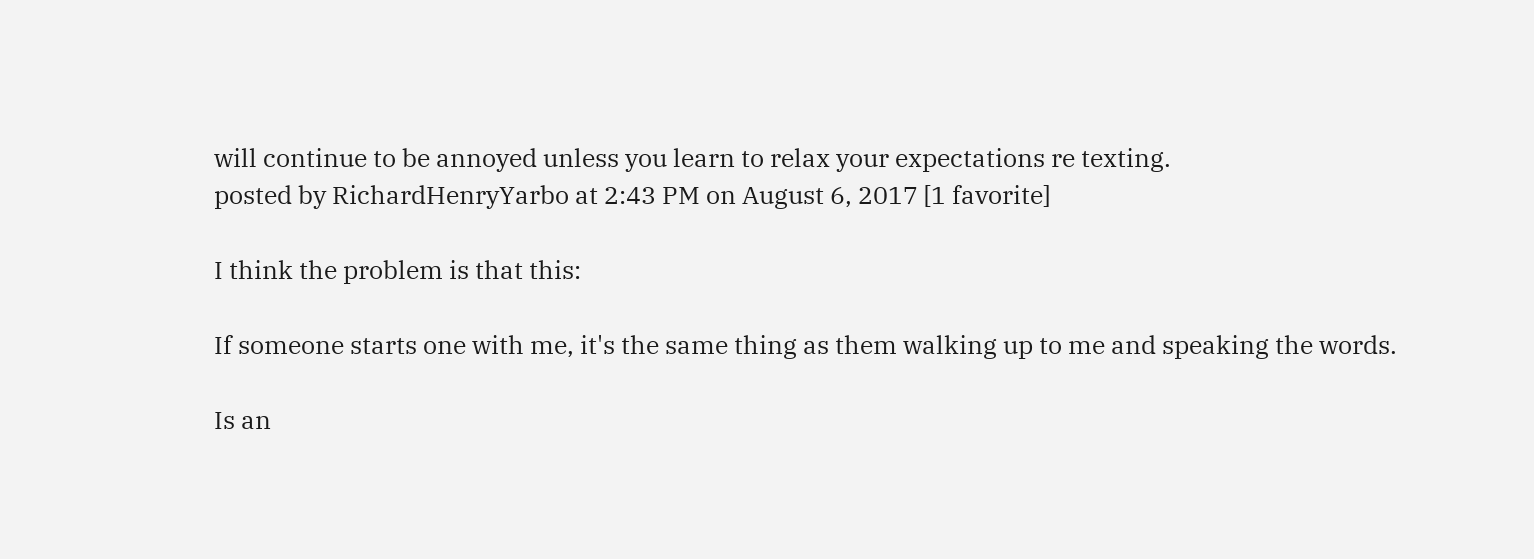will continue to be annoyed unless you learn to relax your expectations re texting.
posted by RichardHenryYarbo at 2:43 PM on August 6, 2017 [1 favorite]

I think the problem is that this:

If someone starts one with me, it's the same thing as them walking up to me and speaking the words.

Is an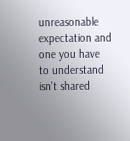unreasonable expectation and one you have to understand isn't shared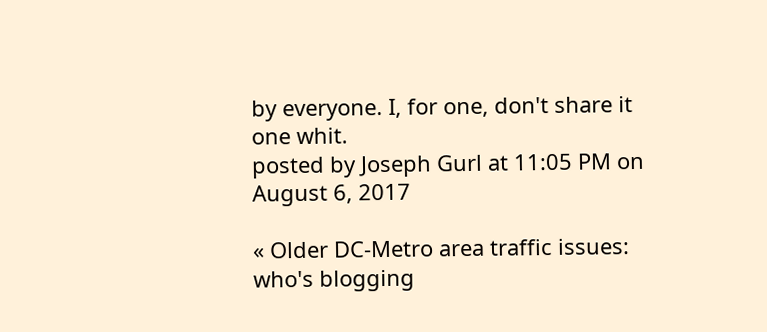by everyone. I, for one, don't share it one whit.
posted by Joseph Gurl at 11:05 PM on August 6, 2017

« Older DC-Metro area traffic issues: who's blogging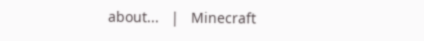about...   |   Minecraft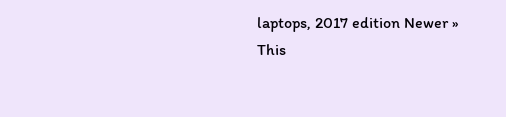laptops, 2017 edition Newer »
This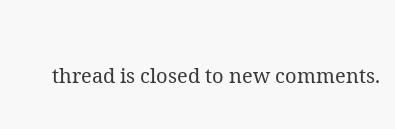thread is closed to new comments.